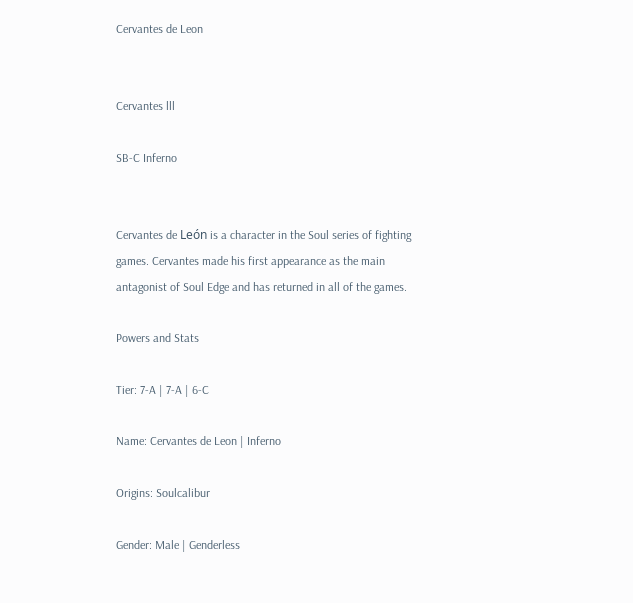Cervantes de Leon


Cervantes lll

SB-C Inferno


Cervantes de León is a character in the Soul series of fighting games. Cervantes made his first appearance as the main antagonist of Soul Edge and has returned in all of the games.

Powers and Stats

Tier: 7-A | 7-A | 6-C

Name: Cervantes de Leon | Inferno

Origins: Soulcalibur

Gender: Male | Genderless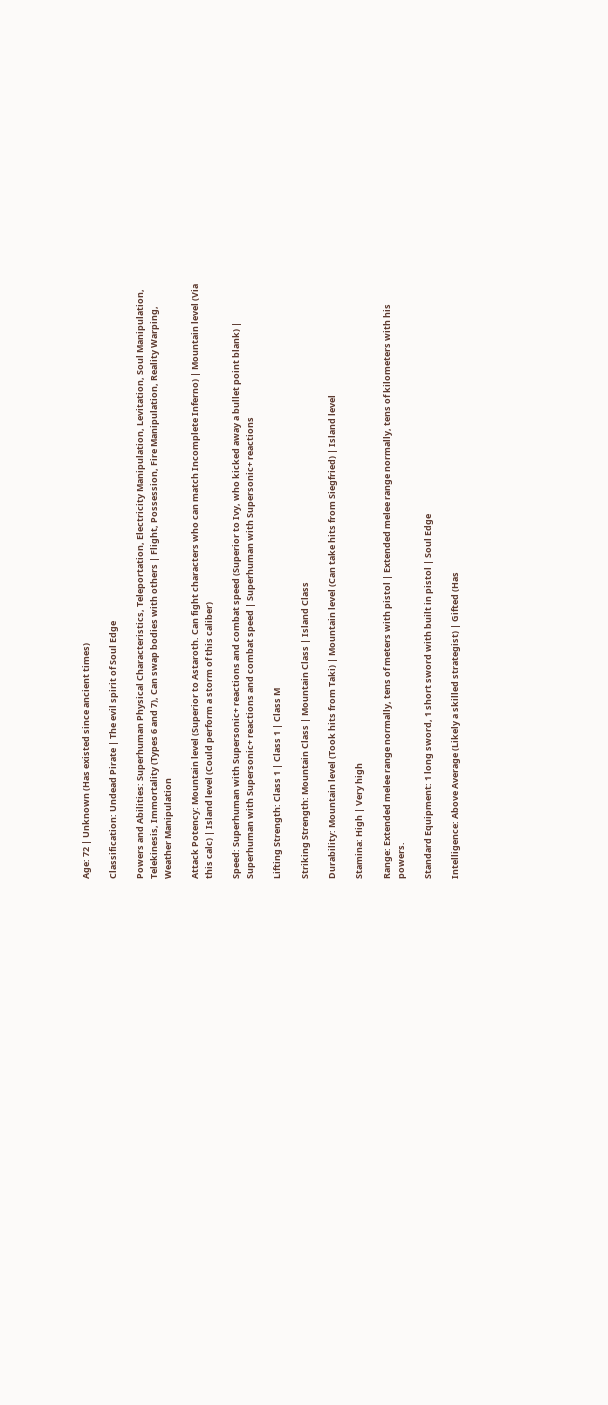Age: 72 | Unknown (Has existed since ancient times)

Classification: Undead Pirate | The evil spirit of Soul Edge

Powers and Abilities: Superhuman Physical Characteristics, Teleportation, Electricity Manipulation, Levitation, Soul Manipulation, Telekinesis, Immortality (Types 6 and 7), Can swap bodies with others | Flight, Possession, Fire Manipulation, Reality Warping, Weather Manipulation

Attack Potency: Mountain level (Superior to Astaroth. Can fight characters who can match Incomplete Inferno) | Mountain level (Via this calc) | Island level (Could perform a storm of this caliber)

Speed: Superhuman with Supersonic+ reactions and combat speed (Superior to Ivy, who kicked away a bullet point blank) | Superhuman with Supersonic+ reactions and combat speed | Superhuman with Supersonic+ reactions

Lifting Strength: Class 1 | Class 1 | Class M

Striking Strength: Mountain Class | Mountain Class | Island Class

Durability: Mountain level (Took hits from Taki) | Mountain level (Can take hits from Siegfried) | Island level

Stamina: High | Very high

Range: Extended melee range normally, tens of meters with pistol | Extended melee range normally, tens of kilometers with his powers.

Standard Equipment: 1 long sword, 1 short sword with built in pistol | Soul Edge

Intelligence: Above Average (Likely a skilled strategist) | Gifted (Has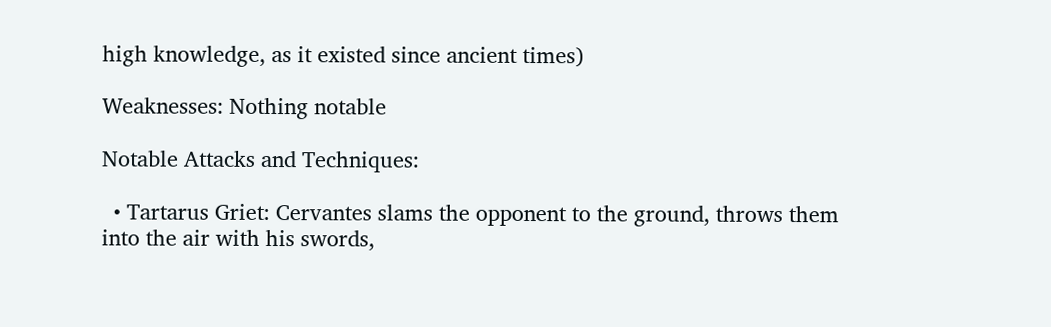high knowledge, as it existed since ancient times)

Weaknesses: Nothing notable

Notable Attacks and Techniques:

  • Tartarus Griet: Cervantes slams the opponent to the ground, throws them into the air with his swords,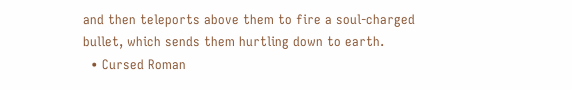and then teleports above them to fire a soul-charged bullet, which sends them hurtling down to earth.
  • Cursed Roman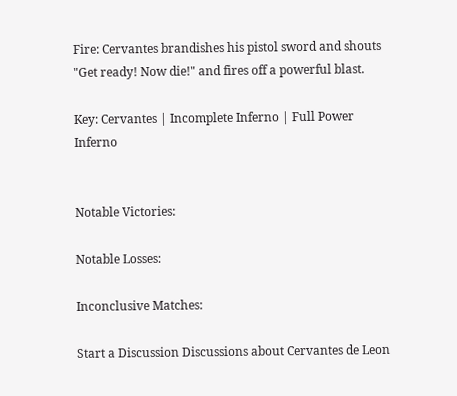Fire: Cervantes brandishes his pistol sword and shouts "Get ready! Now die!" and fires off a powerful blast.

Key: Cervantes | Incomplete Inferno | Full Power Inferno


Notable Victories:

Notable Losses:

Inconclusive Matches:

Start a Discussion Discussions about Cervantes de Leon